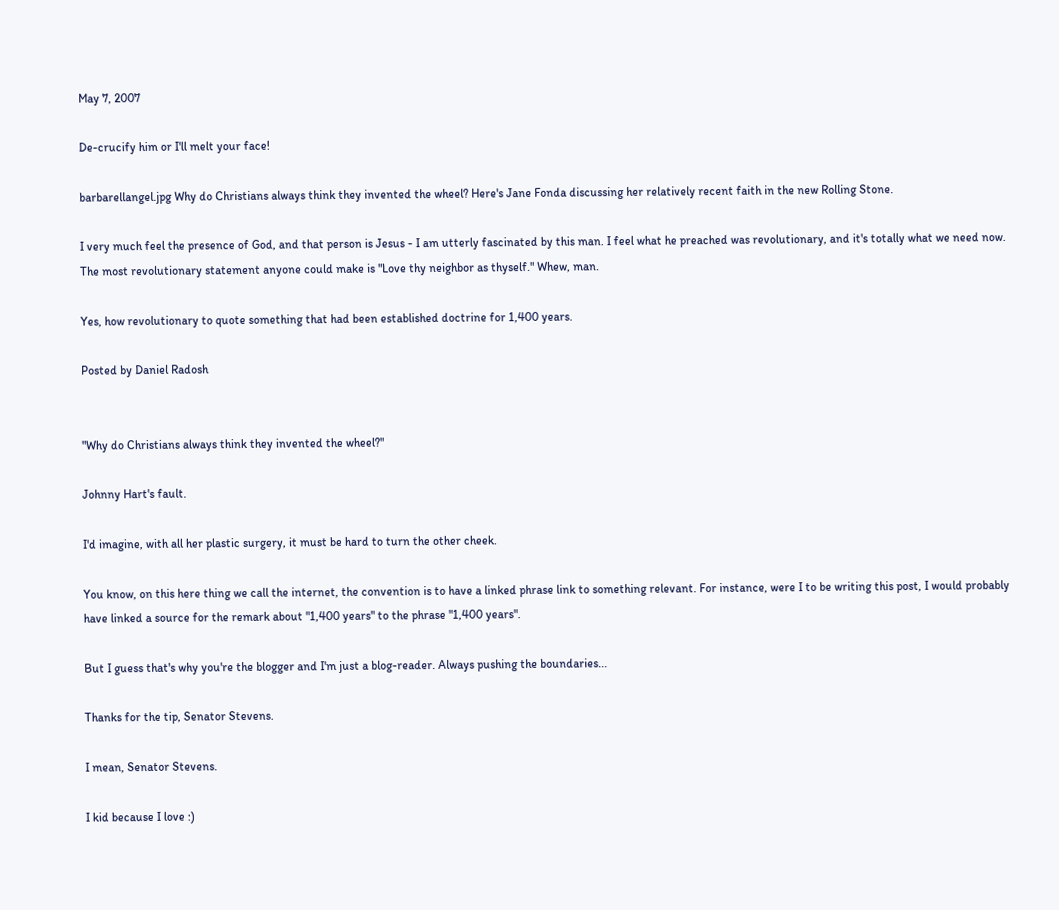May 7, 2007

De-crucify him or I'll melt your face!

barbarellangel.jpg Why do Christians always think they invented the wheel? Here's Jane Fonda discussing her relatively recent faith in the new Rolling Stone.

I very much feel the presence of God, and that person is Jesus - I am utterly fascinated by this man. I feel what he preached was revolutionary, and it's totally what we need now. The most revolutionary statement anyone could make is "Love thy neighbor as thyself." Whew, man.

Yes, how revolutionary to quote something that had been established doctrine for 1,400 years.

Posted by Daniel Radosh


"Why do Christians always think they invented the wheel?"

Johnny Hart's fault.

I'd imagine, with all her plastic surgery, it must be hard to turn the other cheek.

You know, on this here thing we call the internet, the convention is to have a linked phrase link to something relevant. For instance, were I to be writing this post, I would probably have linked a source for the remark about "1,400 years" to the phrase "1,400 years".

But I guess that's why you're the blogger and I'm just a blog-reader. Always pushing the boundaries...

Thanks for the tip, Senator Stevens.

I mean, Senator Stevens.

I kid because I love :)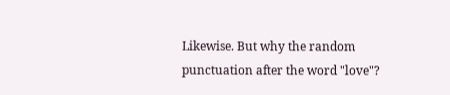Likewise. But why the random punctuation after the word "love"?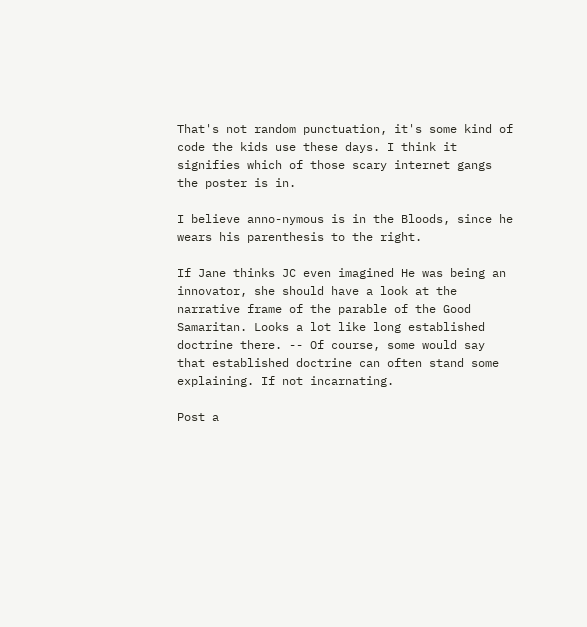That's not random punctuation, it's some kind of code the kids use these days. I think it signifies which of those scary internet gangs the poster is in.

I believe anno-nymous is in the Bloods, since he wears his parenthesis to the right.

If Jane thinks JC even imagined He was being an innovator, she should have a look at the narrative frame of the parable of the Good Samaritan. Looks a lot like long established doctrine there. -- Of course, some would say that established doctrine can often stand some explaining. If not incarnating.

Post a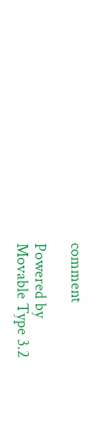comment

Powered by
Movable Type 3.2